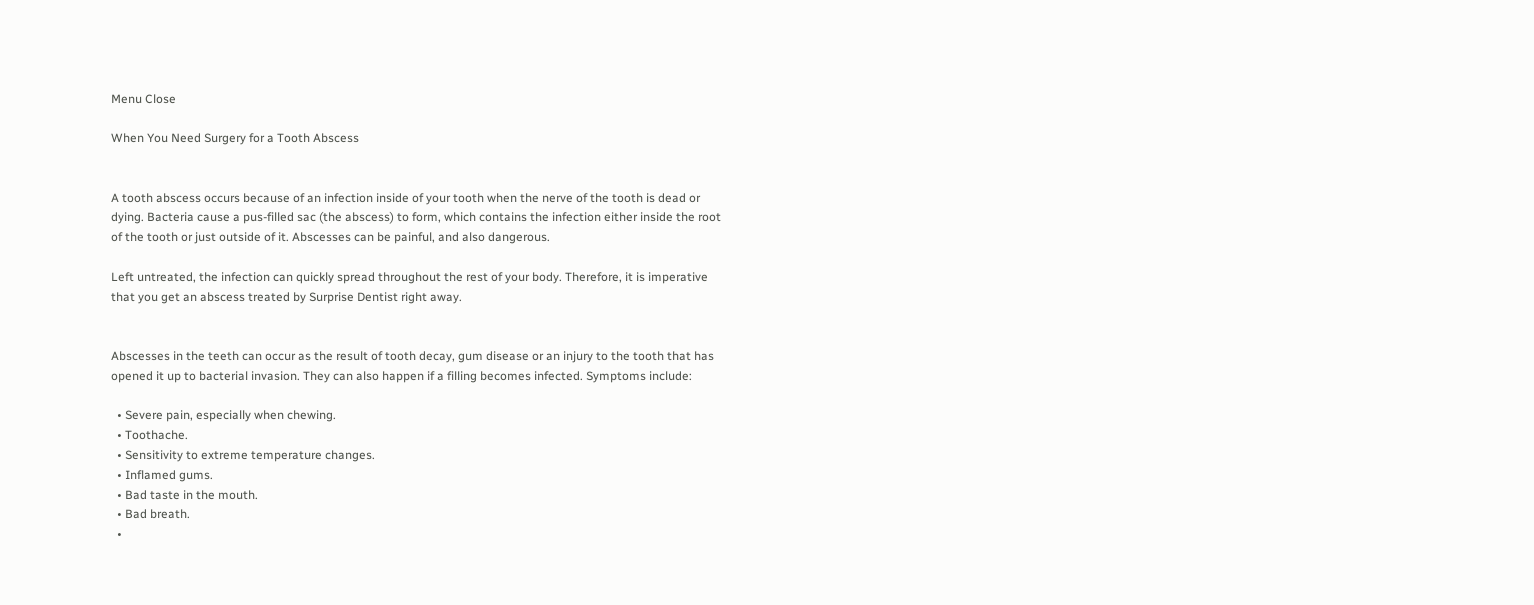Menu Close

When You Need Surgery for a Tooth Abscess


A tooth abscess occurs because of an infection inside of your tooth when the nerve of the tooth is dead or dying. Bacteria cause a pus-filled sac (the abscess) to form, which contains the infection either inside the root of the tooth or just outside of it. Abscesses can be painful, and also dangerous.

Left untreated, the infection can quickly spread throughout the rest of your body. Therefore, it is imperative that you get an abscess treated by Surprise Dentist right away.


Abscesses in the teeth can occur as the result of tooth decay, gum disease or an injury to the tooth that has opened it up to bacterial invasion. They can also happen if a filling becomes infected. Symptoms include:

  • Severe pain, especially when chewing.
  • Toothache.
  • Sensitivity to extreme temperature changes.
  • Inflamed gums.
  • Bad taste in the mouth.
  • Bad breath.
  •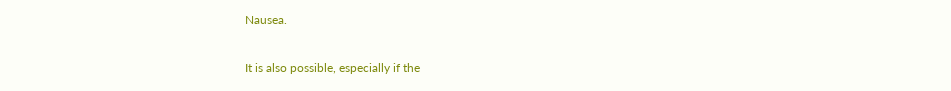Nausea.

It is also possible, especially if the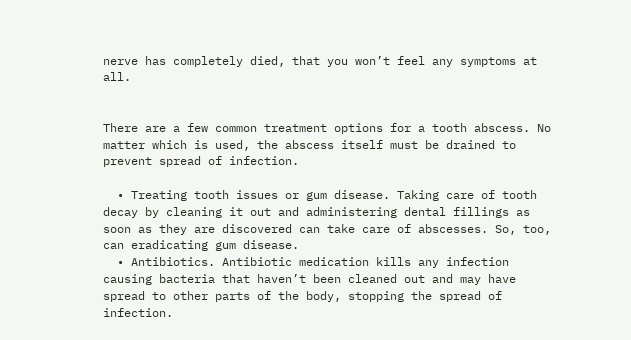nerve has completely died, that you won’t feel any symptoms at all.


There are a few common treatment options for a tooth abscess. No matter which is used, the abscess itself must be drained to prevent spread of infection.

  • Treating tooth issues or gum disease. Taking care of tooth decay by cleaning it out and administering dental fillings as soon as they are discovered can take care of abscesses. So, too, can eradicating gum disease.
  • Antibiotics. Antibiotic medication kills any infection causing bacteria that haven’t been cleaned out and may have spread to other parts of the body, stopping the spread of infection.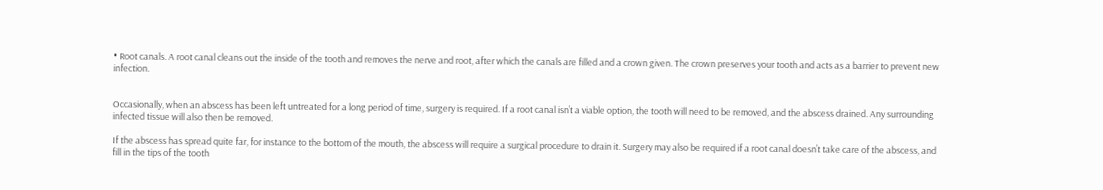• Root canals. A root canal cleans out the inside of the tooth and removes the nerve and root, after which the canals are filled and a crown given. The crown preserves your tooth and acts as a barrier to prevent new infection.


Occasionally, when an abscess has been left untreated for a long period of time, surgery is required. If a root canal isn’t a viable option, the tooth will need to be removed, and the abscess drained. Any surrounding infected tissue will also then be removed.

If the abscess has spread quite far, for instance to the bottom of the mouth, the abscess will require a surgical procedure to drain it. Surgery may also be required if a root canal doesn’t take care of the abscess, and fill in the tips of the tooth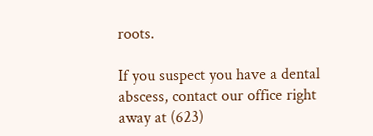roots.

If you suspect you have a dental abscess, contact our office right away at (623)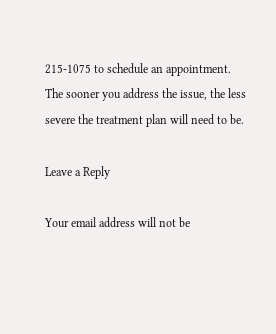215-1075 to schedule an appointment. The sooner you address the issue, the less severe the treatment plan will need to be.

Leave a Reply

Your email address will not be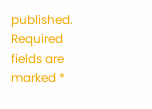published. Required fields are marked *